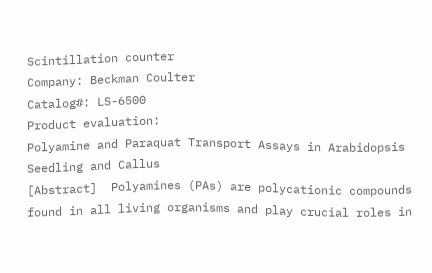Scintillation counter
Company: Beckman Coulter
Catalog#: LS-6500
Product evaluation:
Polyamine and Paraquat Transport Assays in Arabidopsis Seedling and Callus
[Abstract]  Polyamines (PAs) are polycationic compounds found in all living organisms and play crucial roles in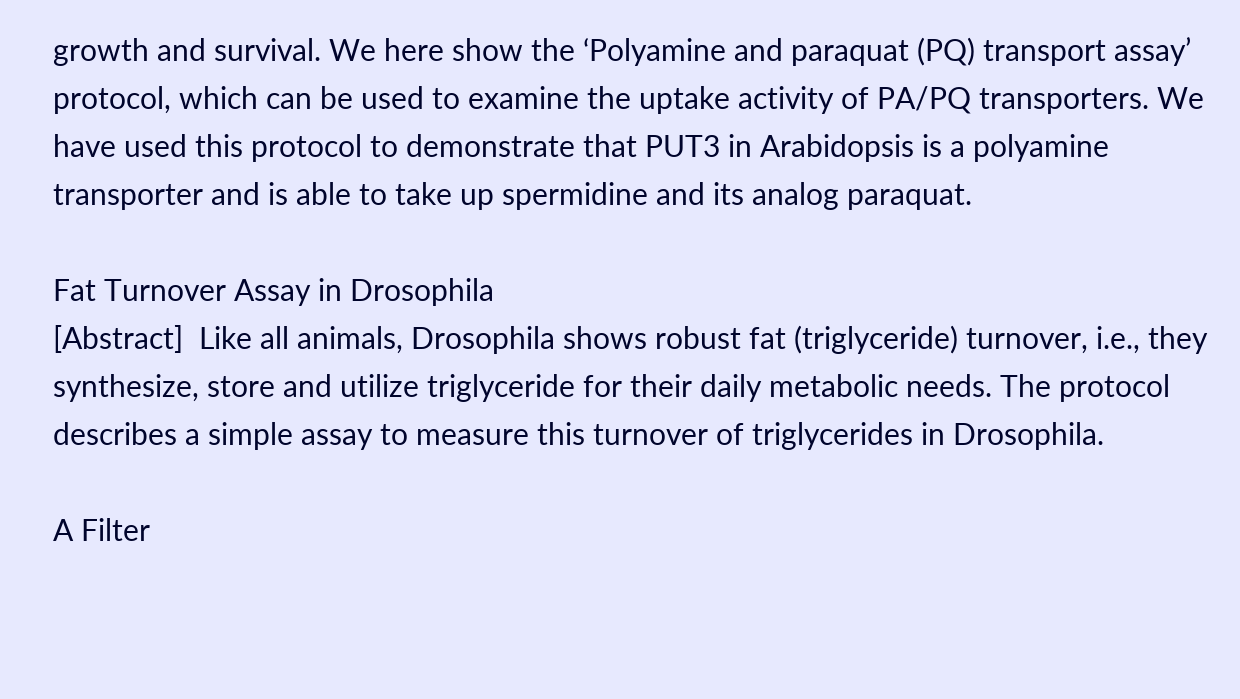growth and survival. We here show the ‘Polyamine and paraquat (PQ) transport assay’ protocol, which can be used to examine the uptake activity of PA/PQ transporters. We have used this protocol to demonstrate that PUT3 in Arabidopsis is a polyamine transporter and is able to take up spermidine and its analog paraquat.

Fat Turnover Assay in Drosophila
[Abstract]  Like all animals, Drosophila shows robust fat (triglyceride) turnover, i.e., they synthesize, store and utilize triglyceride for their daily metabolic needs. The protocol describes a simple assay to measure this turnover of triglycerides in Drosophila.

A Filter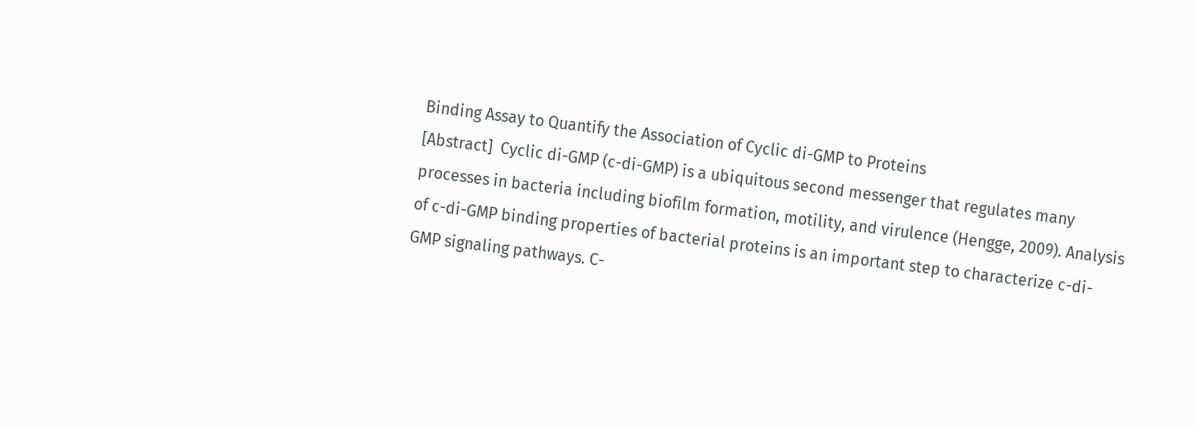Binding Assay to Quantify the Association of Cyclic di-GMP to Proteins
[Abstract]  Cyclic di-GMP (c-di-GMP) is a ubiquitous second messenger that regulates many processes in bacteria including biofilm formation, motility, and virulence (Hengge, 2009). Analysis of c-di-GMP binding properties of bacterial proteins is an important step to characterize c-di-GMP signaling pathways. C-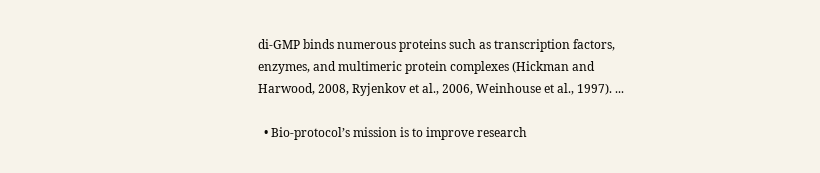di-GMP binds numerous proteins such as transcription factors, enzymes, and multimeric protein complexes (Hickman and Harwood, 2008, Ryjenkov et al., 2006, Weinhouse et al., 1997). ...

  • Bio-protocol’s mission is to improve research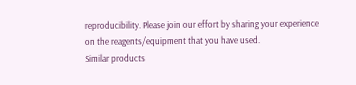reproducibility. Please join our effort by sharing your experience on the reagents/equipment that you have used.
Similar products